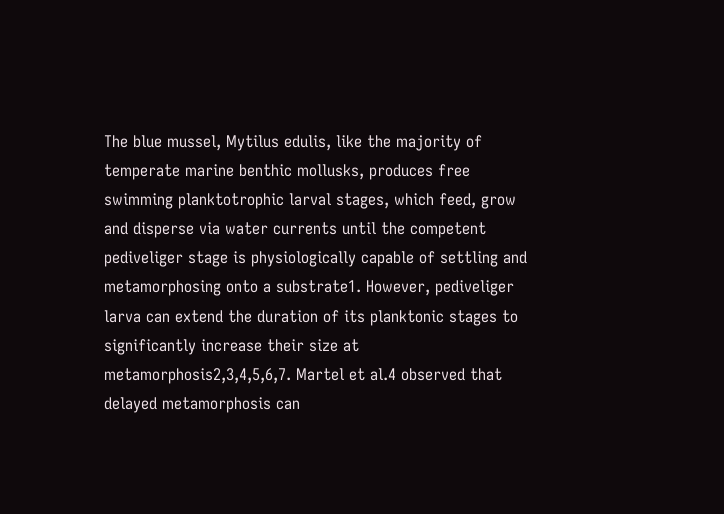The blue mussel, Mytilus edulis, like the majority of temperate marine benthic mollusks, produces free swimming planktotrophic larval stages, which feed, grow and disperse via water currents until the competent pediveliger stage is physiologically capable of settling and metamorphosing onto a substrate1. However, pediveliger larva can extend the duration of its planktonic stages to significantly increase their size at metamorphosis2,3,4,5,6,7. Martel et al.4 observed that delayed metamorphosis can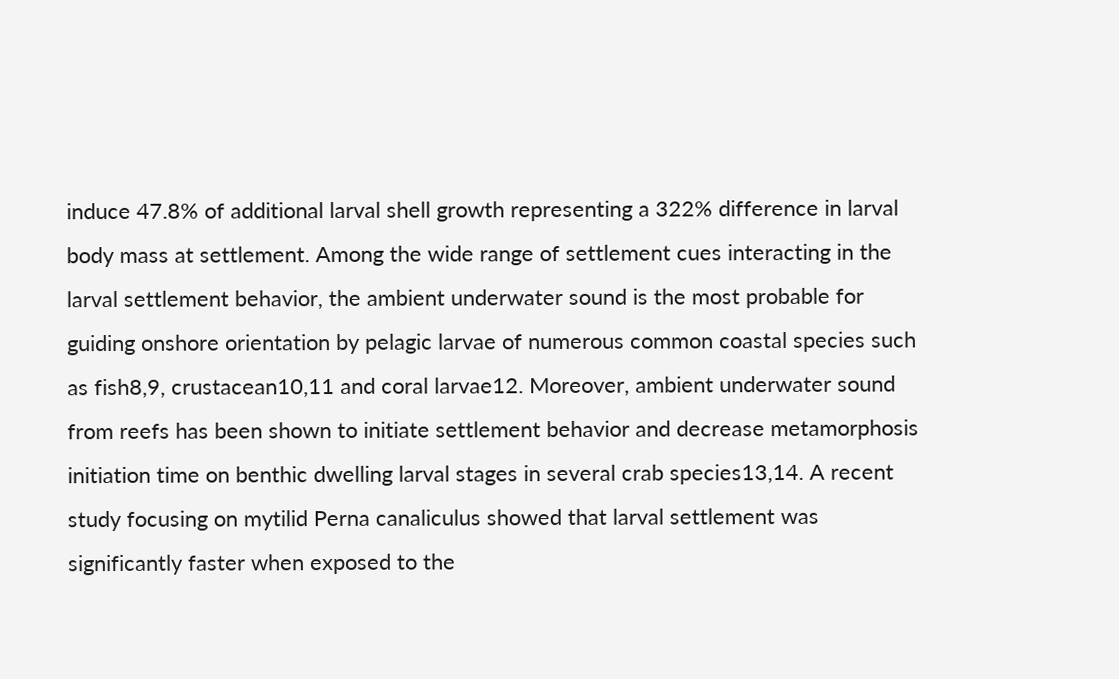induce 47.8% of additional larval shell growth representing a 322% difference in larval body mass at settlement. Among the wide range of settlement cues interacting in the larval settlement behavior, the ambient underwater sound is the most probable for guiding onshore orientation by pelagic larvae of numerous common coastal species such as fish8,9, crustacean10,11 and coral larvae12. Moreover, ambient underwater sound from reefs has been shown to initiate settlement behavior and decrease metamorphosis initiation time on benthic dwelling larval stages in several crab species13,14. A recent study focusing on mytilid Perna canaliculus showed that larval settlement was significantly faster when exposed to the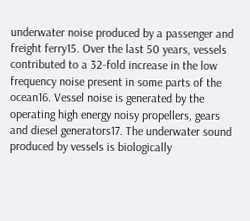underwater noise produced by a passenger and freight ferry15. Over the last 50 years, vessels contributed to a 32-fold increase in the low frequency noise present in some parts of the ocean16. Vessel noise is generated by the operating high energy noisy propellers, gears and diesel generators17. The underwater sound produced by vessels is biologically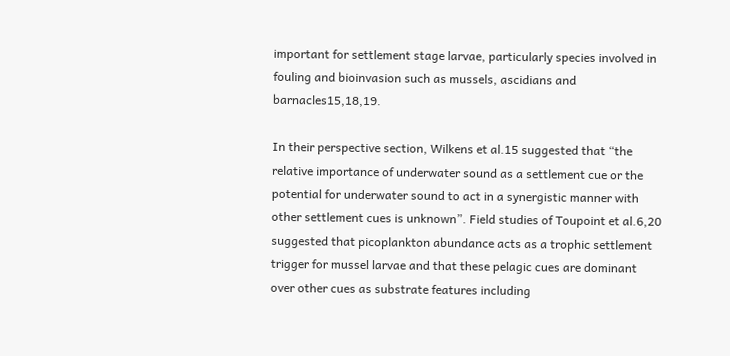important for settlement stage larvae, particularly species involved in fouling and bioinvasion such as mussels, ascidians and barnacles15,18,19.

In their perspective section, Wilkens et al.15 suggested that “the relative importance of underwater sound as a settlement cue or the potential for underwater sound to act in a synergistic manner with other settlement cues is unknown”. Field studies of Toupoint et al.6,20 suggested that picoplankton abundance acts as a trophic settlement trigger for mussel larvae and that these pelagic cues are dominant over other cues as substrate features including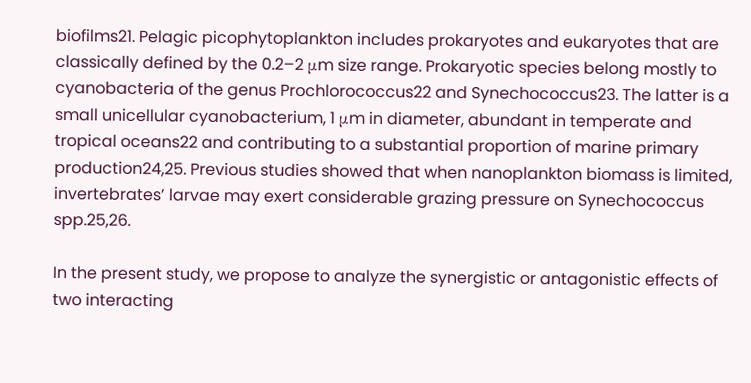biofilms21. Pelagic picophytoplankton includes prokaryotes and eukaryotes that are classically defined by the 0.2–2 μm size range. Prokaryotic species belong mostly to cyanobacteria of the genus Prochlorococcus22 and Synechococcus23. The latter is a small unicellular cyanobacterium, 1 μm in diameter, abundant in temperate and tropical oceans22 and contributing to a substantial proportion of marine primary production24,25. Previous studies showed that when nanoplankton biomass is limited, invertebrates’ larvae may exert considerable grazing pressure on Synechococcus spp.25,26.

In the present study, we propose to analyze the synergistic or antagonistic effects of two interacting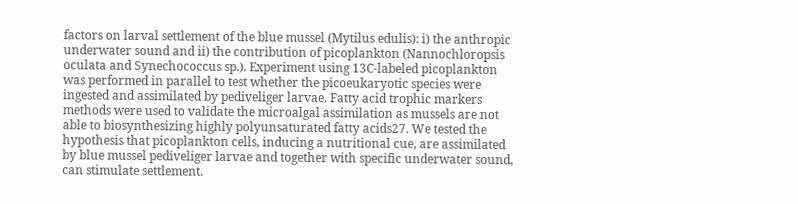factors on larval settlement of the blue mussel (Mytilus edulis): i) the anthropic underwater sound and ii) the contribution of picoplankton (Nannochloropsis oculata and Synechococcus sp.). Experiment using 13C-labeled picoplankton was performed in parallel to test whether the picoeukaryotic species were ingested and assimilated by pediveliger larvae. Fatty acid trophic markers methods were used to validate the microalgal assimilation as mussels are not able to biosynthesizing highly polyunsaturated fatty acids27. We tested the hypothesis that picoplankton cells, inducing a nutritional cue, are assimilated by blue mussel pediveliger larvae and together with specific underwater sound, can stimulate settlement.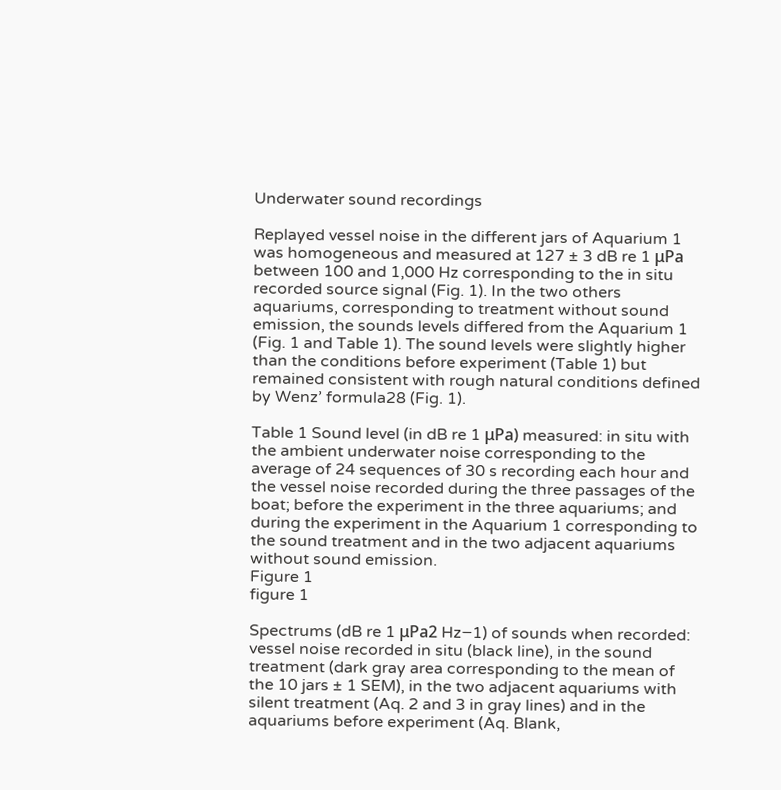Underwater sound recordings

Replayed vessel noise in the different jars of Aquarium 1 was homogeneous and measured at 127 ± 3 dB re 1 μPa between 100 and 1,000 Hz corresponding to the in situ recorded source signal (Fig. 1). In the two others aquariums, corresponding to treatment without sound emission, the sounds levels differed from the Aquarium 1 (Fig. 1 and Table 1). The sound levels were slightly higher than the conditions before experiment (Table 1) but remained consistent with rough natural conditions defined by Wenz’ formula28 (Fig. 1).

Table 1 Sound level (in dB re 1 μPa) measured: in situ with the ambient underwater noise corresponding to the average of 24 sequences of 30 s recording each hour and the vessel noise recorded during the three passages of the boat; before the experiment in the three aquariums; and during the experiment in the Aquarium 1 corresponding to the sound treatment and in the two adjacent aquariums without sound emission.
Figure 1
figure 1

Spectrums (dB re 1 μPa2 Hz−1) of sounds when recorded: vessel noise recorded in situ (black line), in the sound treatment (dark gray area corresponding to the mean of the 10 jars ± 1 SEM), in the two adjacent aquariums with silent treatment (Aq. 2 and 3 in gray lines) and in the aquariums before experiment (Aq. Blank,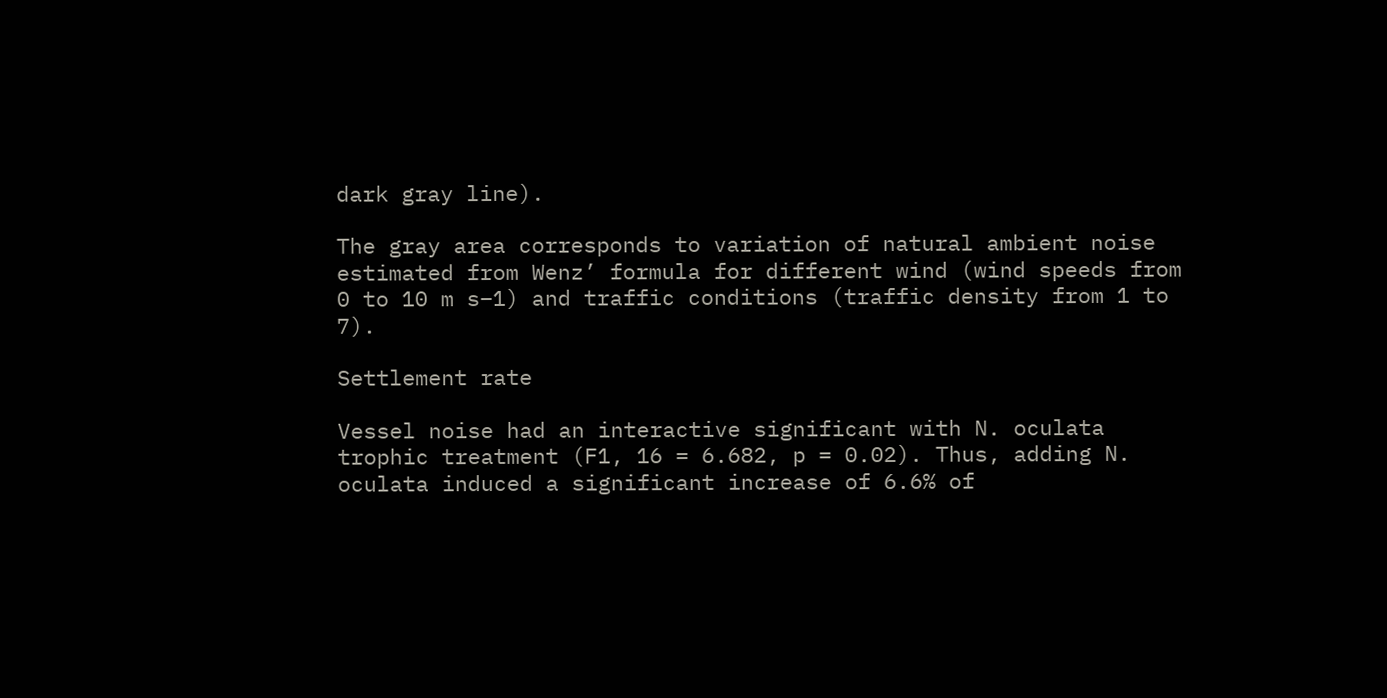dark gray line).

The gray area corresponds to variation of natural ambient noise estimated from Wenz’ formula for different wind (wind speeds from 0 to 10 m s−1) and traffic conditions (traffic density from 1 to 7).

Settlement rate

Vessel noise had an interactive significant with N. oculata trophic treatment (F1, 16 = 6.682, p = 0.02). Thus, adding N. oculata induced a significant increase of 6.6% of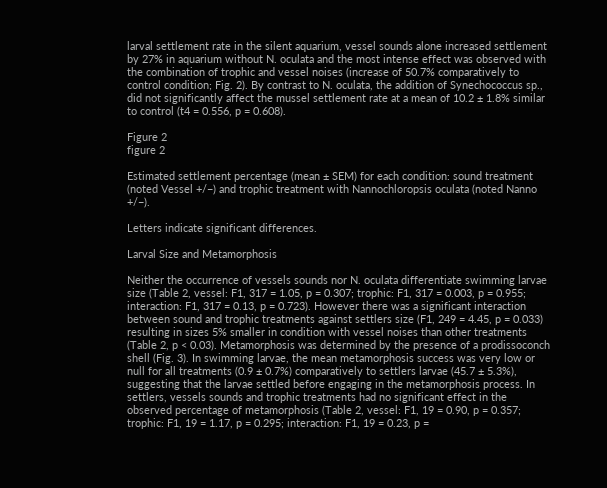larval settlement rate in the silent aquarium, vessel sounds alone increased settlement by 27% in aquarium without N. oculata and the most intense effect was observed with the combination of trophic and vessel noises (increase of 50.7% comparatively to control condition; Fig. 2). By contrast to N. oculata, the addition of Synechococcus sp., did not significantly affect the mussel settlement rate at a mean of 10.2 ± 1.8% similar to control (t4 = 0.556, p = 0.608).

Figure 2
figure 2

Estimated settlement percentage (mean ± SEM) for each condition: sound treatment (noted Vessel +/−) and trophic treatment with Nannochloropsis oculata (noted Nanno +/−).

Letters indicate significant differences.

Larval Size and Metamorphosis

Neither the occurrence of vessels sounds nor N. oculata differentiate swimming larvae size (Table 2, vessel: F1, 317 = 1.05, p = 0.307; trophic: F1, 317 = 0.003, p = 0.955; interaction: F1, 317 = 0.13, p = 0.723). However there was a significant interaction between sound and trophic treatments against settlers size (F1, 249 = 4.45, p = 0.033) resulting in sizes 5% smaller in condition with vessel noises than other treatments (Table 2, p < 0.03). Metamorphosis was determined by the presence of a prodissoconch shell (Fig. 3). In swimming larvae, the mean metamorphosis success was very low or null for all treatments (0.9 ± 0.7%) comparatively to settlers larvae (45.7 ± 5.3%), suggesting that the larvae settled before engaging in the metamorphosis process. In settlers, vessels sounds and trophic treatments had no significant effect in the observed percentage of metamorphosis (Table 2, vessel: F1, 19 = 0.90, p = 0.357; trophic: F1, 19 = 1.17, p = 0.295; interaction: F1, 19 = 0.23, p =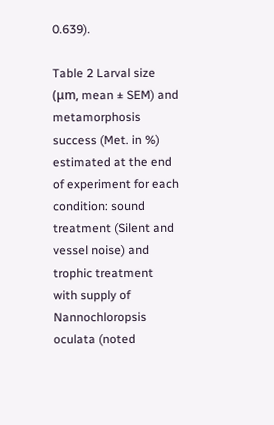0.639).

Table 2 Larval size (μm, mean ± SEM) and metamorphosis success (Met. in %) estimated at the end of experiment for each condition: sound treatment (Silent and vessel noise) and trophic treatment with supply of Nannochloropsis oculata (noted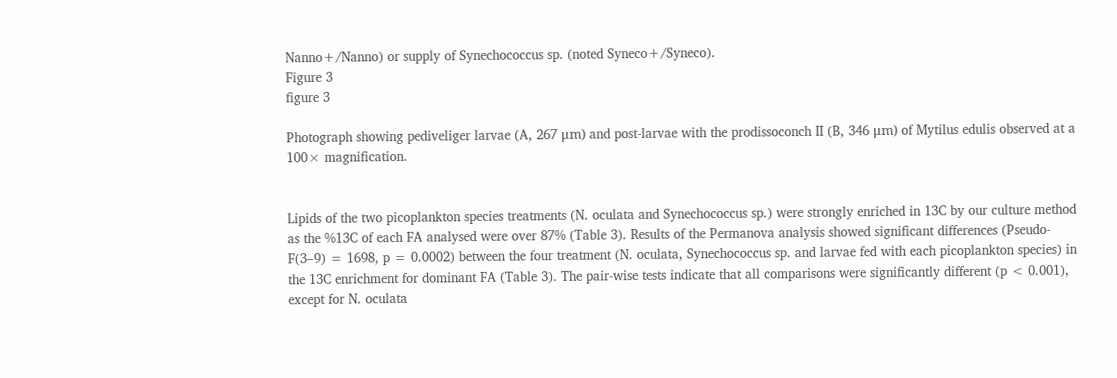Nanno+/Nanno) or supply of Synechococcus sp. (noted Syneco+/Syneco).
Figure 3
figure 3

Photograph showing pediveliger larvae (A, 267 μm) and post-larvae with the prodissoconch II (B, 346 μm) of Mytilus edulis observed at a 100× magnification.


Lipids of the two picoplankton species treatments (N. oculata and Synechococcus sp.) were strongly enriched in 13C by our culture method as the %13C of each FA analysed were over 87% (Table 3). Results of the Permanova analysis showed significant differences (Pseudo-F(3–9) = 1698, p = 0.0002) between the four treatment (N. oculata, Synechococcus sp. and larvae fed with each picoplankton species) in the 13C enrichment for dominant FA (Table 3). The pair-wise tests indicate that all comparisons were significantly different (p < 0.001), except for N. oculata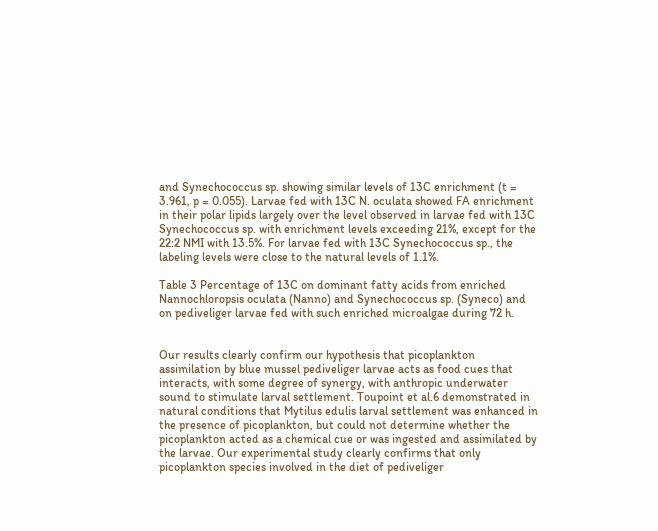and Synechococcus sp. showing similar levels of 13C enrichment (t = 3.961, p = 0.055). Larvae fed with 13C N. oculata showed FA enrichment in their polar lipids largely over the level observed in larvae fed with 13C Synechococcus sp. with enrichment levels exceeding 21%, except for the 22:2 NMI with 13.5%. For larvae fed with 13C Synechococcus sp., the labeling levels were close to the natural levels of 1.1%.

Table 3 Percentage of 13C on dominant fatty acids from enriched Nannochloropsis oculata (Nanno) and Synechococcus sp. (Syneco) and on pediveliger larvae fed with such enriched microalgae during 72 h.


Our results clearly confirm our hypothesis that picoplankton assimilation by blue mussel pediveliger larvae acts as food cues that interacts, with some degree of synergy, with anthropic underwater sound to stimulate larval settlement. Toupoint et al.6 demonstrated in natural conditions that Mytilus edulis larval settlement was enhanced in the presence of picoplankton, but could not determine whether the picoplankton acted as a chemical cue or was ingested and assimilated by the larvae. Our experimental study clearly confirms that only picoplankton species involved in the diet of pediveliger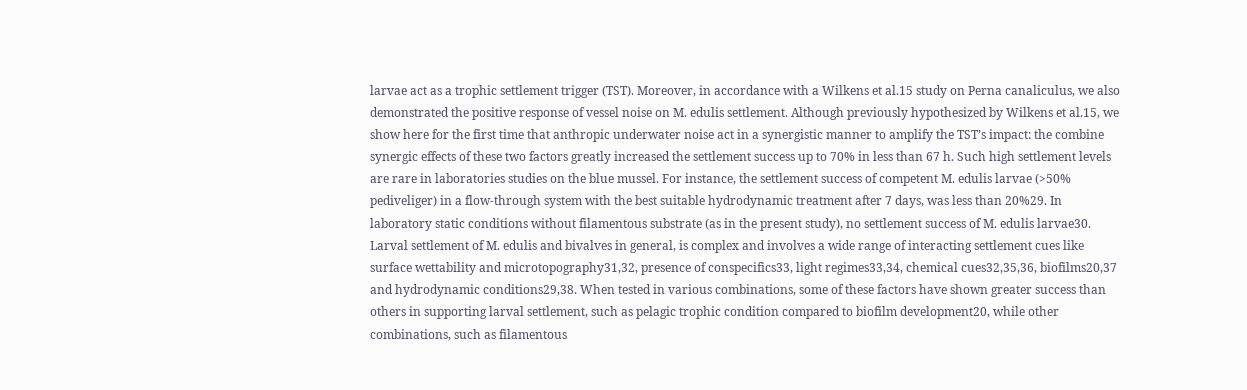larvae act as a trophic settlement trigger (TST). Moreover, in accordance with a Wilkens et al.15 study on Perna canaliculus, we also demonstrated the positive response of vessel noise on M. edulis settlement. Although previously hypothesized by Wilkens et al.15, we show here for the first time that anthropic underwater noise act in a synergistic manner to amplify the TST’s impact: the combine synergic effects of these two factors greatly increased the settlement success up to 70% in less than 67 h. Such high settlement levels are rare in laboratories studies on the blue mussel. For instance, the settlement success of competent M. edulis larvae (>50% pediveliger) in a flow-through system with the best suitable hydrodynamic treatment after 7 days, was less than 20%29. In laboratory static conditions without filamentous substrate (as in the present study), no settlement success of M. edulis larvae30. Larval settlement of M. edulis and bivalves in general, is complex and involves a wide range of interacting settlement cues like surface wettability and microtopography31,32, presence of conspecifics33, light regimes33,34, chemical cues32,35,36, biofilms20,37 and hydrodynamic conditions29,38. When tested in various combinations, some of these factors have shown greater success than others in supporting larval settlement, such as pelagic trophic condition compared to biofilm development20, while other combinations, such as filamentous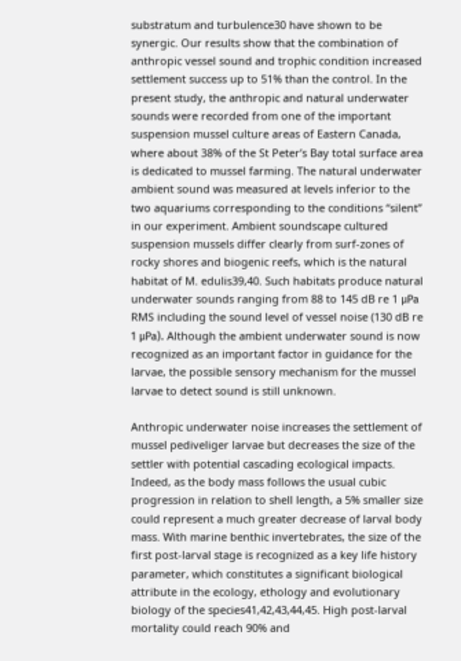substratum and turbulence30 have shown to be synergic. Our results show that the combination of anthropic vessel sound and trophic condition increased settlement success up to 51% than the control. In the present study, the anthropic and natural underwater sounds were recorded from one of the important suspension mussel culture areas of Eastern Canada, where about 38% of the St Peter’s Bay total surface area is dedicated to mussel farming. The natural underwater ambient sound was measured at levels inferior to the two aquariums corresponding to the conditions “silent” in our experiment. Ambient soundscape cultured suspension mussels differ clearly from surf-zones of rocky shores and biogenic reefs, which is the natural habitat of M. edulis39,40. Such habitats produce natural underwater sounds ranging from 88 to 145 dB re 1 μPa RMS including the sound level of vessel noise (130 dB re 1 μPa). Although the ambient underwater sound is now recognized as an important factor in guidance for the larvae, the possible sensory mechanism for the mussel larvae to detect sound is still unknown.

Anthropic underwater noise increases the settlement of mussel pediveliger larvae but decreases the size of the settler with potential cascading ecological impacts. Indeed, as the body mass follows the usual cubic progression in relation to shell length, a 5% smaller size could represent a much greater decrease of larval body mass. With marine benthic invertebrates, the size of the first post-larval stage is recognized as a key life history parameter, which constitutes a significant biological attribute in the ecology, ethology and evolutionary biology of the species41,42,43,44,45. High post-larval mortality could reach 90% and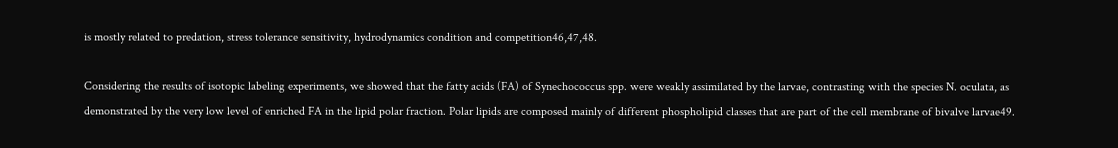is mostly related to predation, stress tolerance sensitivity, hydrodynamics condition and competition46,47,48.

Considering the results of isotopic labeling experiments, we showed that the fatty acids (FA) of Synechococcus spp. were weakly assimilated by the larvae, contrasting with the species N. oculata, as demonstrated by the very low level of enriched FA in the lipid polar fraction. Polar lipids are composed mainly of different phospholipid classes that are part of the cell membrane of bivalve larvae49.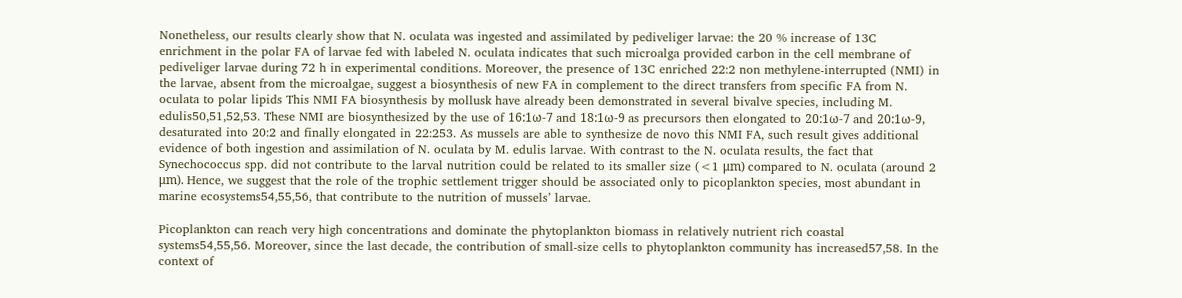Nonetheless, our results clearly show that N. oculata was ingested and assimilated by pediveliger larvae: the 20 % increase of 13C enrichment in the polar FA of larvae fed with labeled N. oculata indicates that such microalga provided carbon in the cell membrane of pediveliger larvae during 72 h in experimental conditions. Moreover, the presence of 13C enriched 22:2 non methylene-interrupted (NMI) in the larvae, absent from the microalgae, suggest a biosynthesis of new FA in complement to the direct transfers from specific FA from N. oculata to polar lipids This NMI FA biosynthesis by mollusk have already been demonstrated in several bivalve species, including M. edulis50,51,52,53. These NMI are biosynthesized by the use of 16:1ω-7 and 18:1ω-9 as precursors then elongated to 20:1ω-7 and 20:1ω-9, desaturated into 20:2 and finally elongated in 22:253. As mussels are able to synthesize de novo this NMI FA, such result gives additional evidence of both ingestion and assimilation of N. oculata by M. edulis larvae. With contrast to the N. oculata results, the fact that Synechococcus spp. did not contribute to the larval nutrition could be related to its smaller size (<1 μm) compared to N. oculata (around 2 μm). Hence, we suggest that the role of the trophic settlement trigger should be associated only to picoplankton species, most abundant in marine ecosystems54,55,56, that contribute to the nutrition of mussels’ larvae.

Picoplankton can reach very high concentrations and dominate the phytoplankton biomass in relatively nutrient rich coastal systems54,55,56. Moreover, since the last decade, the contribution of small-size cells to phytoplankton community has increased57,58. In the context of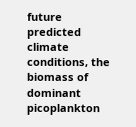future predicted climate conditions, the biomass of dominant picoplankton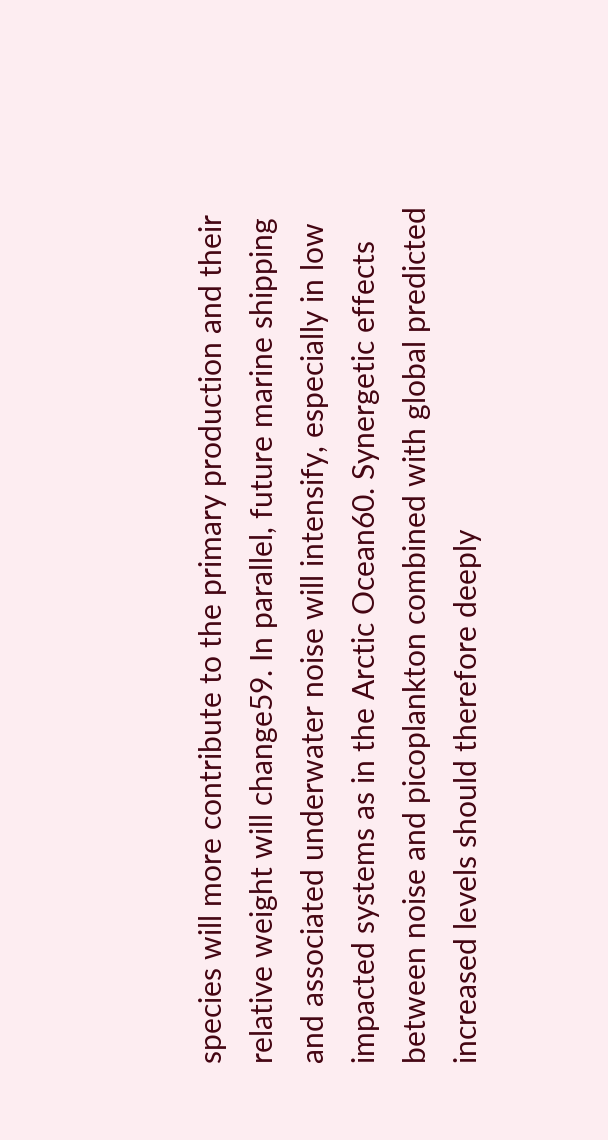species will more contribute to the primary production and their relative weight will change59. In parallel, future marine shipping and associated underwater noise will intensify, especially in low impacted systems as in the Arctic Ocean60. Synergetic effects between noise and picoplankton combined with global predicted increased levels should therefore deeply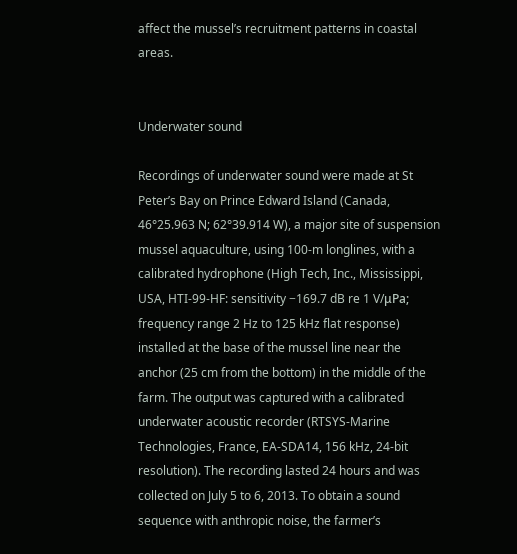affect the mussel’s recruitment patterns in coastal areas.


Underwater sound

Recordings of underwater sound were made at St Peter’s Bay on Prince Edward Island (Canada, 46°25.963 N; 62°39.914 W), a major site of suspension mussel aquaculture, using 100-m longlines, with a calibrated hydrophone (High Tech, Inc., Mississippi, USA, HTI-99-HF: sensitivity −169.7 dB re 1 V/μPa; frequency range 2 Hz to 125 kHz flat response) installed at the base of the mussel line near the anchor (25 cm from the bottom) in the middle of the farm. The output was captured with a calibrated underwater acoustic recorder (RTSYS-Marine Technologies, France, EA-SDA14, 156 kHz, 24-bit resolution). The recording lasted 24 hours and was collected on July 5 to 6, 2013. To obtain a sound sequence with anthropic noise, the farmer’s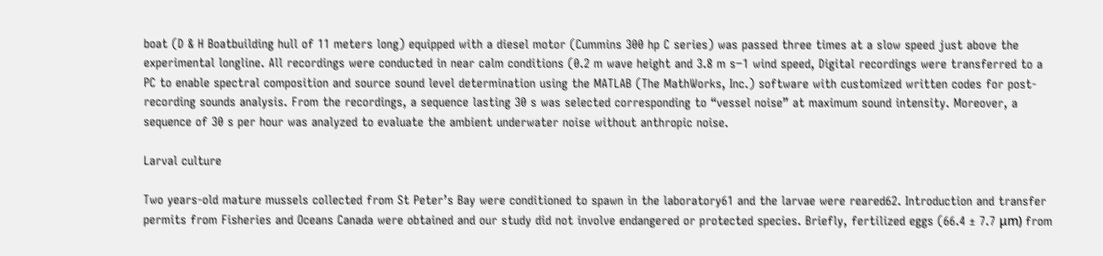boat (D & H Boatbuilding hull of 11 meters long) equipped with a diesel motor (Cummins 300 hp C series) was passed three times at a slow speed just above the experimental longline. All recordings were conducted in near calm conditions (0.2 m wave height and 3.8 m s−1 wind speed, Digital recordings were transferred to a PC to enable spectral composition and source sound level determination using the MATLAB (The MathWorks, Inc.) software with customized written codes for post-recording sounds analysis. From the recordings, a sequence lasting 30 s was selected corresponding to “vessel noise” at maximum sound intensity. Moreover, a sequence of 30 s per hour was analyzed to evaluate the ambient underwater noise without anthropic noise.

Larval culture

Two years-old mature mussels collected from St Peter’s Bay were conditioned to spawn in the laboratory61 and the larvae were reared62. Introduction and transfer permits from Fisheries and Oceans Canada were obtained and our study did not involve endangered or protected species. Briefly, fertilized eggs (66.4 ± 7.7 μm) from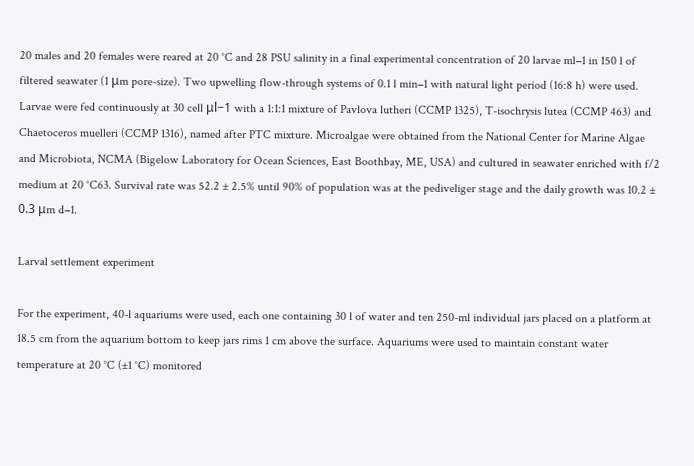20 males and 20 females were reared at 20 °C and 28 PSU salinity in a final experimental concentration of 20 larvae ml−1 in 150 l of filtered seawater (1 μm pore-size). Two upwelling flow-through systems of 0.1 l min−1 with natural light period (16:8 h) were used. Larvae were fed continuously at 30 cell μl−1 with a 1:1:1 mixture of Pavlova lutheri (CCMP 1325), T-isochrysis lutea (CCMP 463) and Chaetoceros muelleri (CCMP 1316), named after PTC mixture. Microalgae were obtained from the National Center for Marine Algae and Microbiota, NCMA (Bigelow Laboratory for Ocean Sciences, East Boothbay, ME, USA) and cultured in seawater enriched with f/2 medium at 20 °C63. Survival rate was 52.2 ± 2.5% until 90% of population was at the pediveliger stage and the daily growth was 10.2 ± 0.3 μm d−1.

Larval settlement experiment

For the experiment, 40-l aquariums were used, each one containing 30 l of water and ten 250-ml individual jars placed on a platform at 18.5 cm from the aquarium bottom to keep jars rims 1 cm above the surface. Aquariums were used to maintain constant water temperature at 20 °C (±1 °C) monitored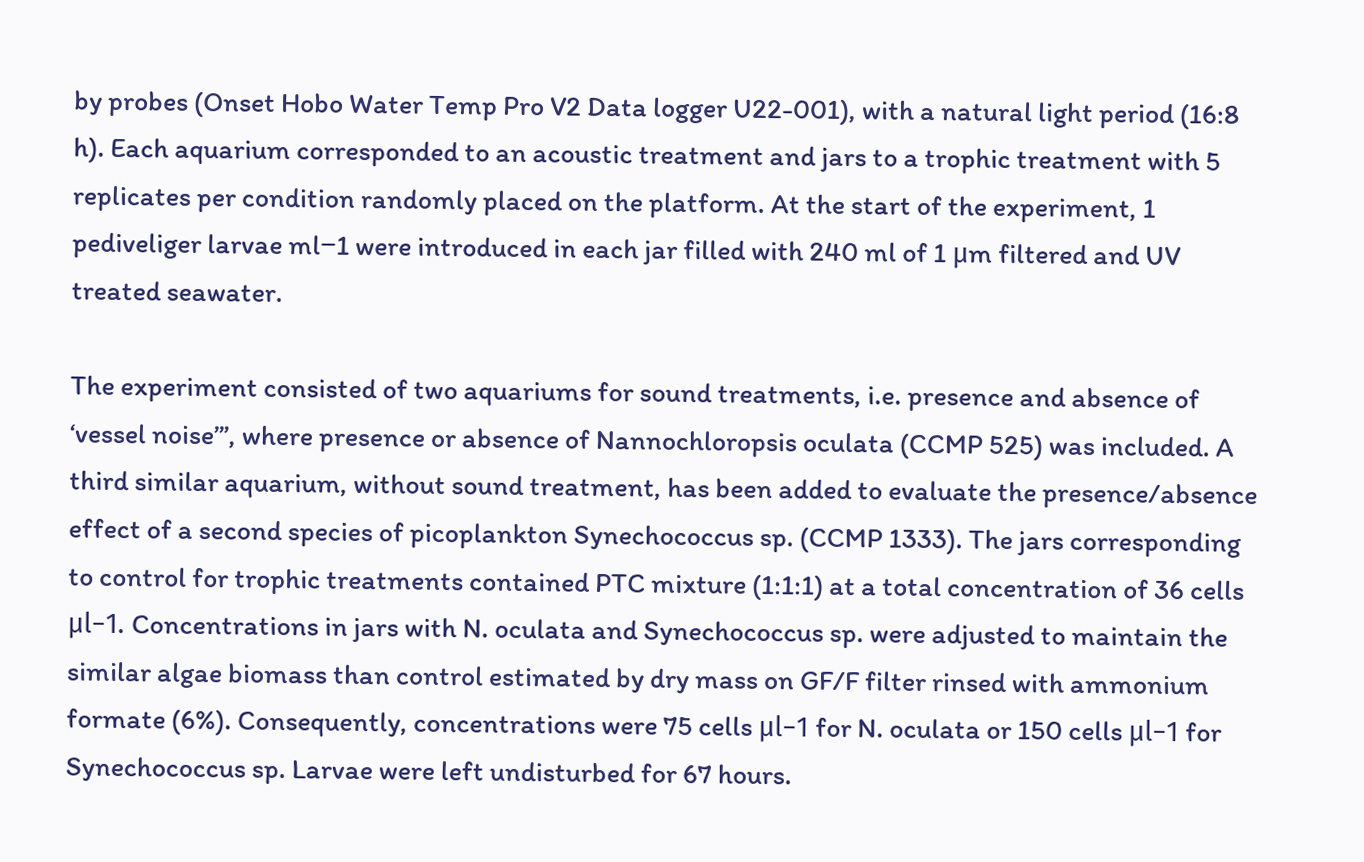by probes (Onset Hobo Water Temp Pro V2 Data logger U22-001), with a natural light period (16:8 h). Each aquarium corresponded to an acoustic treatment and jars to a trophic treatment with 5 replicates per condition randomly placed on the platform. At the start of the experiment, 1 pediveliger larvae ml−1 were introduced in each jar filled with 240 ml of 1 μm filtered and UV treated seawater.

The experiment consisted of two aquariums for sound treatments, i.e. presence and absence of ‘vessel noise’”, where presence or absence of Nannochloropsis oculata (CCMP 525) was included. A third similar aquarium, without sound treatment, has been added to evaluate the presence/absence effect of a second species of picoplankton Synechococcus sp. (CCMP 1333). The jars corresponding to control for trophic treatments contained PTC mixture (1:1:1) at a total concentration of 36 cells μl−1. Concentrations in jars with N. oculata and Synechococcus sp. were adjusted to maintain the similar algae biomass than control estimated by dry mass on GF/F filter rinsed with ammonium formate (6%). Consequently, concentrations were 75 cells μl−1 for N. oculata or 150 cells μl−1 for Synechococcus sp. Larvae were left undisturbed for 67 hours.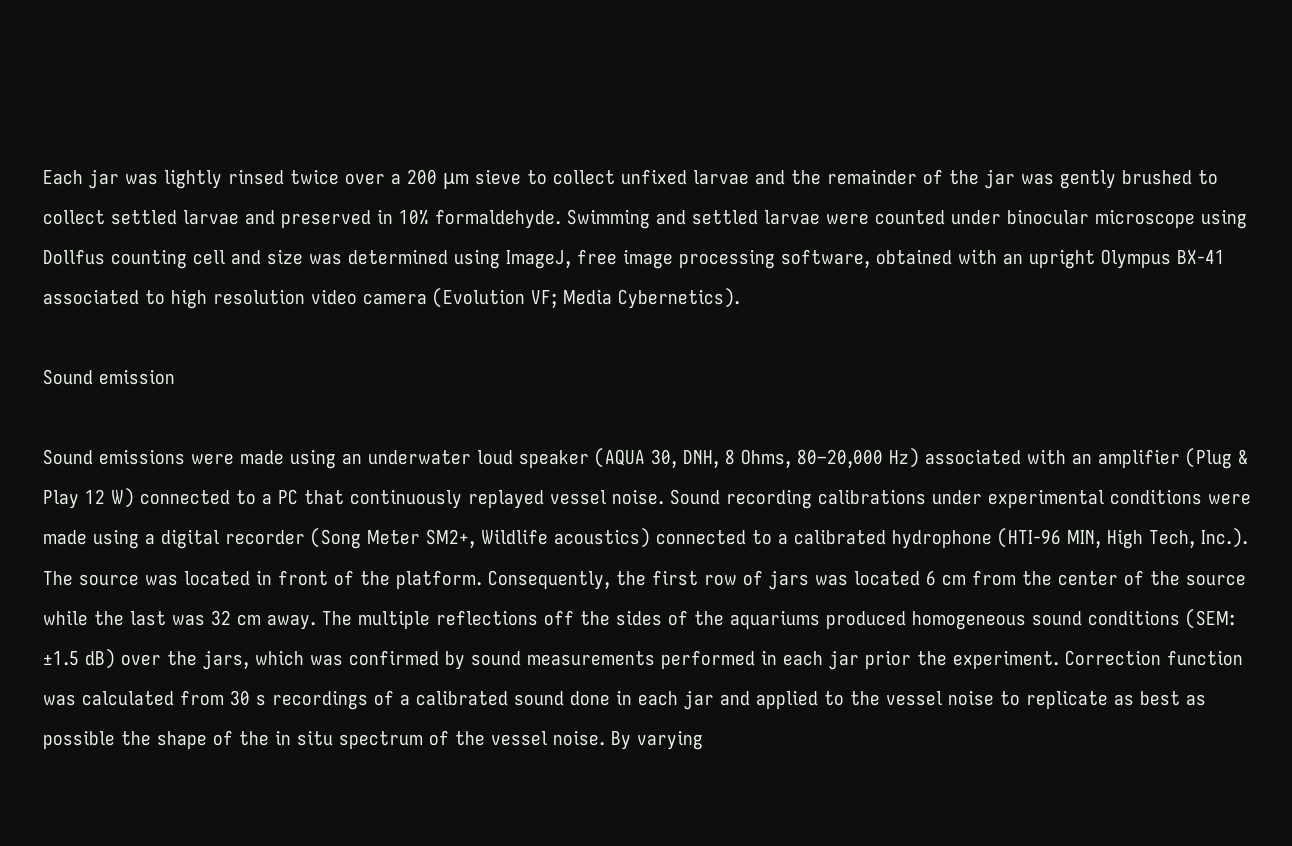Each jar was lightly rinsed twice over a 200 μm sieve to collect unfixed larvae and the remainder of the jar was gently brushed to collect settled larvae and preserved in 10% formaldehyde. Swimming and settled larvae were counted under binocular microscope using Dollfus counting cell and size was determined using ImageJ, free image processing software, obtained with an upright Olympus BX-41 associated to high resolution video camera (Evolution VF; Media Cybernetics).

Sound emission

Sound emissions were made using an underwater loud speaker (AQUA 30, DNH, 8 Ohms, 80–20,000 Hz) associated with an amplifier (Plug & Play 12 W) connected to a PC that continuously replayed vessel noise. Sound recording calibrations under experimental conditions were made using a digital recorder (Song Meter SM2+, Wildlife acoustics) connected to a calibrated hydrophone (HTI-96 MIN, High Tech, Inc.). The source was located in front of the platform. Consequently, the first row of jars was located 6 cm from the center of the source while the last was 32 cm away. The multiple reflections off the sides of the aquariums produced homogeneous sound conditions (SEM: ±1.5 dB) over the jars, which was confirmed by sound measurements performed in each jar prior the experiment. Correction function was calculated from 30 s recordings of a calibrated sound done in each jar and applied to the vessel noise to replicate as best as possible the shape of the in situ spectrum of the vessel noise. By varying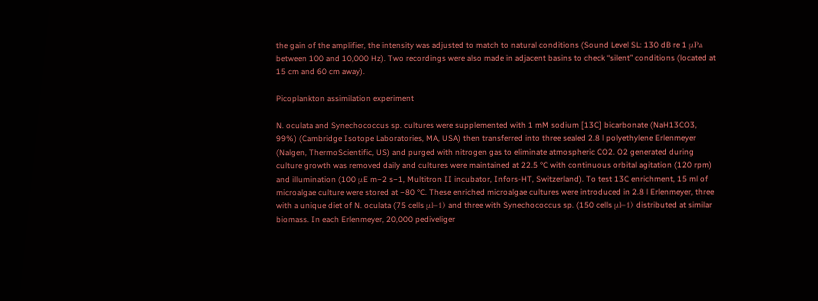the gain of the amplifier, the intensity was adjusted to match to natural conditions (Sound Level SL: 130 dB re 1 μPa between 100 and 10,000 Hz). Two recordings were also made in adjacent basins to check “silent” conditions (located at 15 cm and 60 cm away).

Picoplankton assimilation experiment

N. oculata and Synechococcus sp. cultures were supplemented with 1 mM sodium [13C] bicarbonate (NaH13CO3, 99%) (Cambridge Isotope Laboratories, MA, USA) then transferred into three sealed 2.8 l polyethylene Erlenmeyer (Nalgen, ThermoScientific, US) and purged with nitrogen gas to eliminate atmospheric CO2. O2 generated during culture growth was removed daily and cultures were maintained at 22.5 °C with continuous orbital agitation (120 rpm) and illumination (100 μE m−2 s−1, Multitron II incubator, Infors-HT, Switzerland). To test 13C enrichment, 15 ml of microalgae culture were stored at −80 °C. These enriched microalgae cultures were introduced in 2.8 l Erlenmeyer, three with a unique diet of N. oculata (75 cells μl−1) and three with Synechococcus sp. (150 cells μl−1) distributed at similar biomass. In each Erlenmeyer, 20,000 pediveliger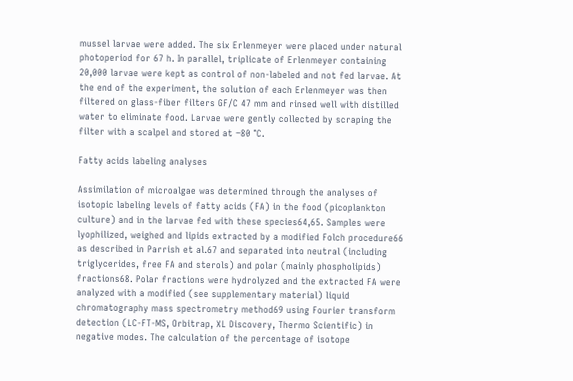mussel larvae were added. The six Erlenmeyer were placed under natural photoperiod for 67 h. In parallel, triplicate of Erlenmeyer containing 20,000 larvae were kept as control of non-labeled and not fed larvae. At the end of the experiment, the solution of each Erlenmeyer was then filtered on glass-fiber filters GF/C 47 mm and rinsed well with distilled water to eliminate food. Larvae were gently collected by scraping the filter with a scalpel and stored at −80 °C.

Fatty acids labeling analyses

Assimilation of microalgae was determined through the analyses of isotopic labeling levels of fatty acids (FA) in the food (picoplankton culture) and in the larvae fed with these species64,65. Samples were lyophilized, weighed and lipids extracted by a modified Folch procedure66 as described in Parrish et al.67 and separated into neutral (including triglycerides, free FA and sterols) and polar (mainly phospholipids) fractions68. Polar fractions were hydrolyzed and the extracted FA were analyzed with a modified (see supplementary material) liquid chromatography mass spectrometry method69 using Fourier transform detection (LC-FT-MS, Orbitrap, XL Discovery, Thermo Scientific) in negative modes. The calculation of the percentage of isotope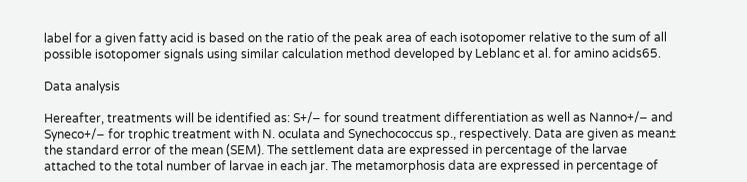label for a given fatty acid is based on the ratio of the peak area of each isotopomer relative to the sum of all possible isotopomer signals using similar calculation method developed by Leblanc et al. for amino acids65.

Data analysis

Hereafter, treatments will be identified as: S+/− for sound treatment differentiation as well as Nanno+/− and Syneco+/− for trophic treatment with N. oculata and Synechococcus sp., respectively. Data are given as mean± the standard error of the mean (SEM). The settlement data are expressed in percentage of the larvae attached to the total number of larvae in each jar. The metamorphosis data are expressed in percentage of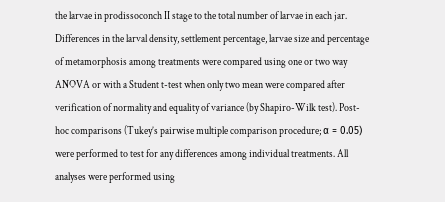the larvae in prodissoconch II stage to the total number of larvae in each jar. Differences in the larval density, settlement percentage, larvae size and percentage of metamorphosis among treatments were compared using one or two way ANOVA or with a Student t-test when only two mean were compared after verification of normality and equality of variance (by Shapiro-Wilk test). Post-hoc comparisons (Tukey’s pairwise multiple comparison procedure; α = 0.05) were performed to test for any differences among individual treatments. All analyses were performed using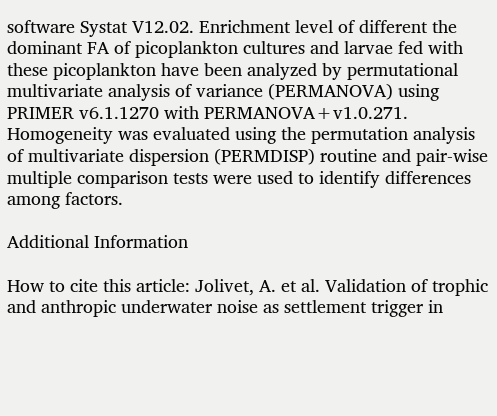software Systat V12.02. Enrichment level of different the dominant FA of picoplankton cultures and larvae fed with these picoplankton have been analyzed by permutational multivariate analysis of variance (PERMANOVA) using PRIMER v6.1.1270 with PERMANOVA+v1.0.271. Homogeneity was evaluated using the permutation analysis of multivariate dispersion (PERMDISP) routine and pair-wise multiple comparison tests were used to identify differences among factors.

Additional Information

How to cite this article: Jolivet, A. et al. Validation of trophic and anthropic underwater noise as settlement trigger in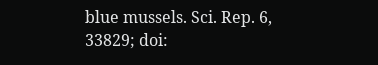blue mussels. Sci. Rep. 6, 33829; doi: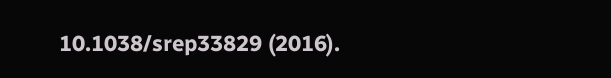10.1038/srep33829 (2016).